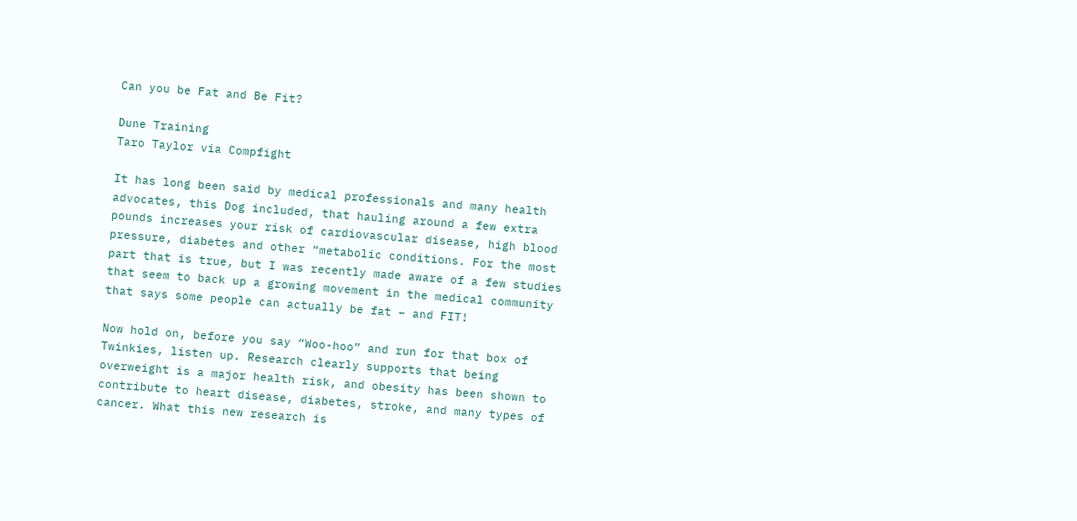Can you be Fat and Be Fit?

Dune Training
Taro Taylor via Compfight

It has long been said by medical professionals and many health advocates, this Dog included, that hauling around a few extra pounds increases your risk of cardiovascular disease, high blood pressure, diabetes and other “metabolic conditions. For the most part that is true, but I was recently made aware of a few studies that seem to back up a growing movement in the medical community that says some people can actually be fat – and FIT!

Now hold on, before you say “Woo-hoo” and run for that box of Twinkies, listen up. Research clearly supports that being overweight is a major health risk, and obesity has been shown to contribute to heart disease, diabetes, stroke, and many types of cancer. What this new research is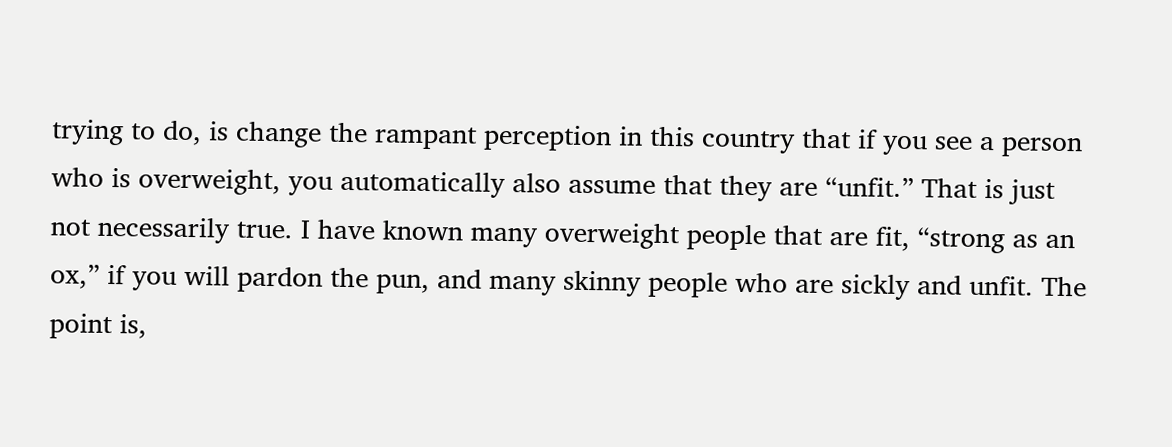trying to do, is change the rampant perception in this country that if you see a person who is overweight, you automatically also assume that they are “unfit.” That is just not necessarily true. I have known many overweight people that are fit, “strong as an ox,” if you will pardon the pun, and many skinny people who are sickly and unfit. The point is,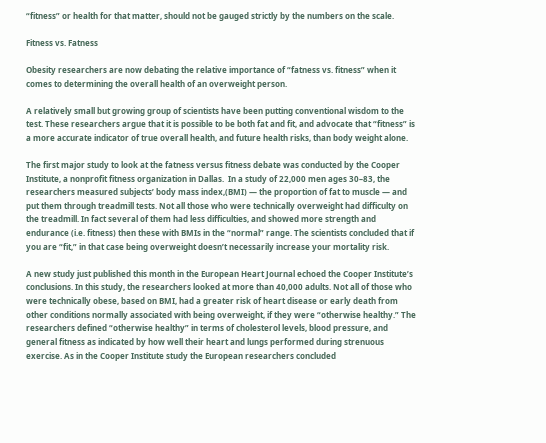“fitness” or health for that matter, should not be gauged strictly by the numbers on the scale.

Fitness vs. Fatness

Obesity researchers are now debating the relative importance of “fatness vs. fitness” when it comes to determining the overall health of an overweight person.

A relatively small but growing group of scientists have been putting conventional wisdom to the test. These researchers argue that it is possible to be both fat and fit, and advocate that “fitness” is a more accurate indicator of true overall health, and future health risks, than body weight alone.

The first major study to look at the fatness versus fitness debate was conducted by the Cooper Institute, a nonprofit fitness organization in Dallas.  In a study of 22,000 men ages 30–83, the researchers measured subjects’ body mass index,(BMI) — the proportion of fat to muscle — and put them through treadmill tests. Not all those who were technically overweight had difficulty on the treadmill. In fact several of them had less difficulties, and showed more strength and endurance (i.e. fitness) then these with BMIs in the “normal” range. The scientists concluded that if you are “fit,” in that case being overweight doesn’t necessarily increase your mortality risk.

A new study just published this month in the European Heart Journal echoed the Cooper Institute’s conclusions. In this study, the researchers looked at more than 40,000 adults. Not all of those who were technically obese, based on BMI, had a greater risk of heart disease or early death from other conditions normally associated with being overweight, if they were “otherwise healthy.” The researchers defined “otherwise healthy” in terms of cholesterol levels, blood pressure, and general fitness as indicated by how well their heart and lungs performed during strenuous exercise. As in the Cooper Institute study the European researchers concluded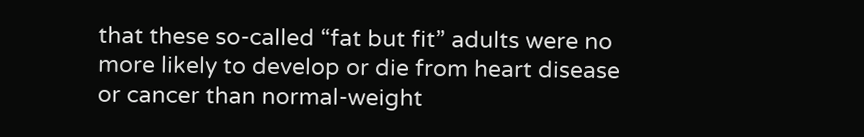that these so-called “fat but fit” adults were no more likely to develop or die from heart disease or cancer than normal-weight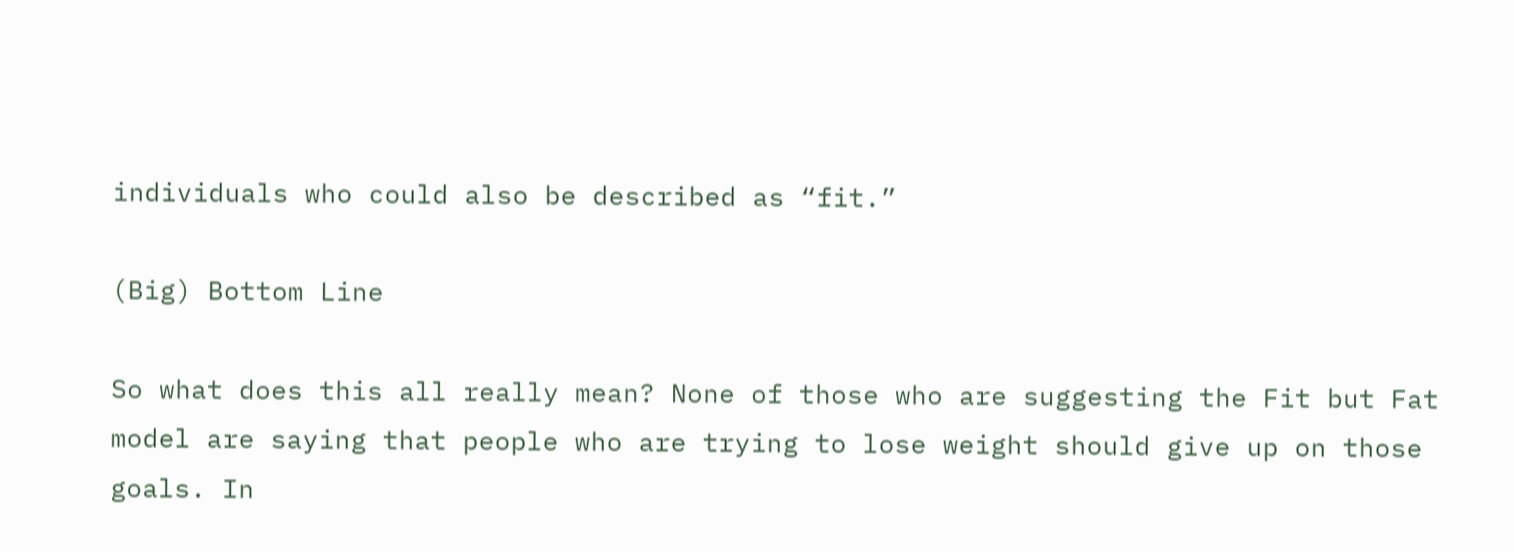individuals who could also be described as “fit.”

(Big) Bottom Line

So what does this all really mean? None of those who are suggesting the Fit but Fat model are saying that people who are trying to lose weight should give up on those goals. In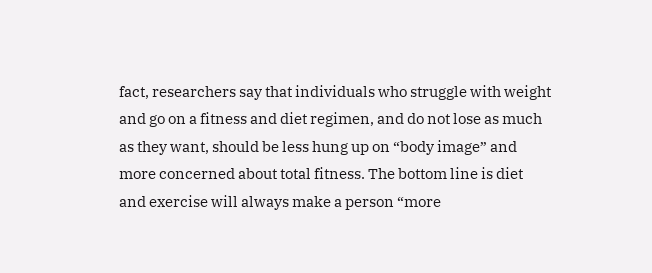fact, researchers say that individuals who struggle with weight and go on a fitness and diet regimen, and do not lose as much as they want, should be less hung up on “body image” and more concerned about total fitness. The bottom line is diet and exercise will always make a person “more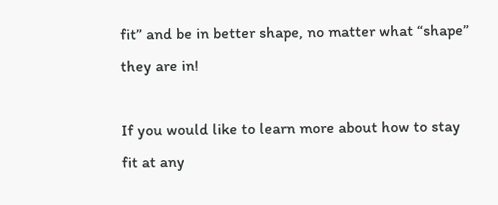fit” and be in better shape, no matter what “shape” they are in!

If you would like to learn more about how to stay fit at any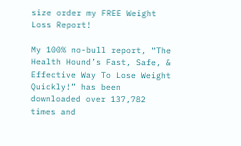size order my FREE Weight Loss Report!

My 100% no-bull report, “The Health Hound’s Fast, Safe, & Effective Way To Lose Weight Quickly!” has been downloaded over 137,782 times and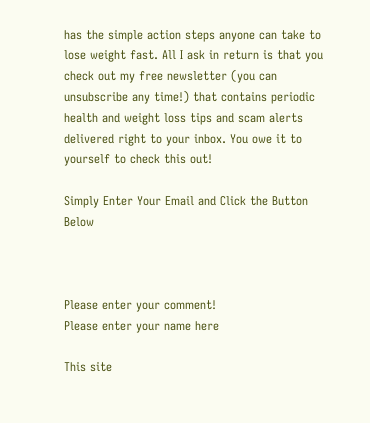has the simple action steps anyone can take to lose weight fast. All I ask in return is that you check out my free newsletter (you can unsubscribe any time!) that contains periodic health and weight loss tips and scam alerts delivered right to your inbox. You owe it to yourself to check this out!

Simply Enter Your Email and Click the Button Below



Please enter your comment!
Please enter your name here

This site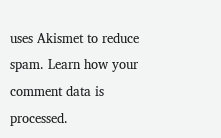uses Akismet to reduce spam. Learn how your comment data is processed.